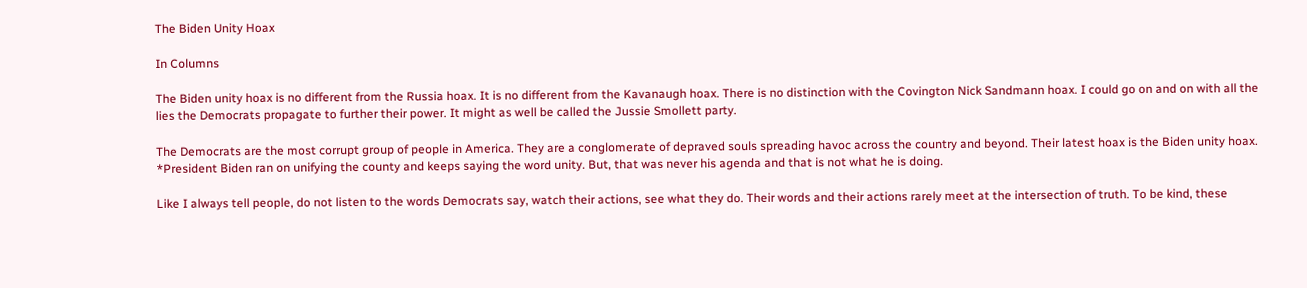The Biden Unity Hoax

In Columns

The Biden unity hoax is no different from the Russia hoax. It is no different from the Kavanaugh hoax. There is no distinction with the Covington Nick Sandmann hoax. I could go on and on with all the lies the Democrats propagate to further their power. It might as well be called the Jussie Smollett party.

The Democrats are the most corrupt group of people in America. They are a conglomerate of depraved souls spreading havoc across the country and beyond. Their latest hoax is the Biden unity hoax. *President Biden ran on unifying the county and keeps saying the word unity. But, that was never his agenda and that is not what he is doing.

Like I always tell people, do not listen to the words Democrats say, watch their actions, see what they do. Their words and their actions rarely meet at the intersection of truth. To be kind, these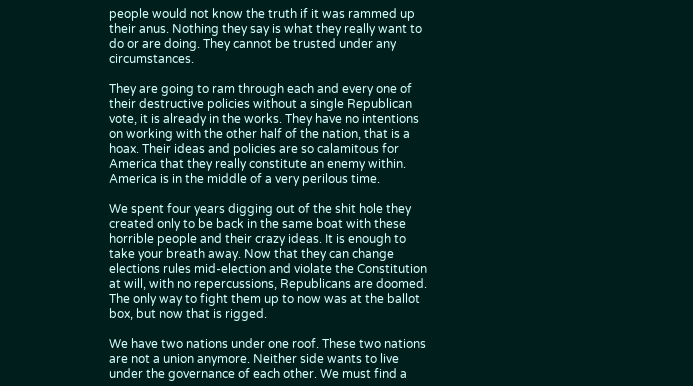people would not know the truth if it was rammed up their anus. Nothing they say is what they really want to do or are doing. They cannot be trusted under any circumstances.

They are going to ram through each and every one of their destructive policies without a single Republican vote, it is already in the works. They have no intentions on working with the other half of the nation, that is a hoax. Their ideas and policies are so calamitous for America that they really constitute an enemy within. America is in the middle of a very perilous time.

We spent four years digging out of the shit hole they created only to be back in the same boat with these horrible people and their crazy ideas. It is enough to take your breath away. Now that they can change elections rules mid-election and violate the Constitution at will, with no repercussions, Republicans are doomed. The only way to fight them up to now was at the ballot box, but now that is rigged.

We have two nations under one roof. These two nations are not a union anymore. Neither side wants to live under the governance of each other. We must find a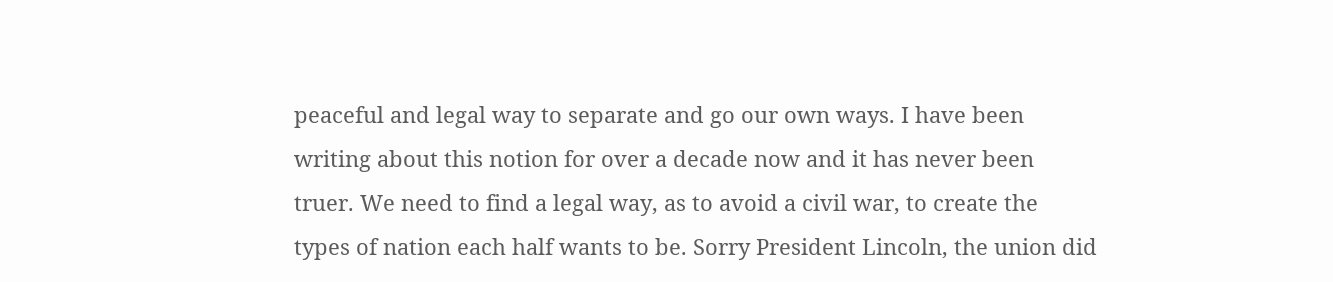peaceful and legal way to separate and go our own ways. I have been writing about this notion for over a decade now and it has never been truer. We need to find a legal way, as to avoid a civil war, to create the types of nation each half wants to be. Sorry President Lincoln, the union did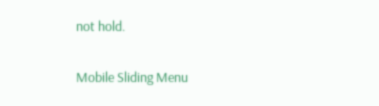not hold.

Mobile Sliding Menu